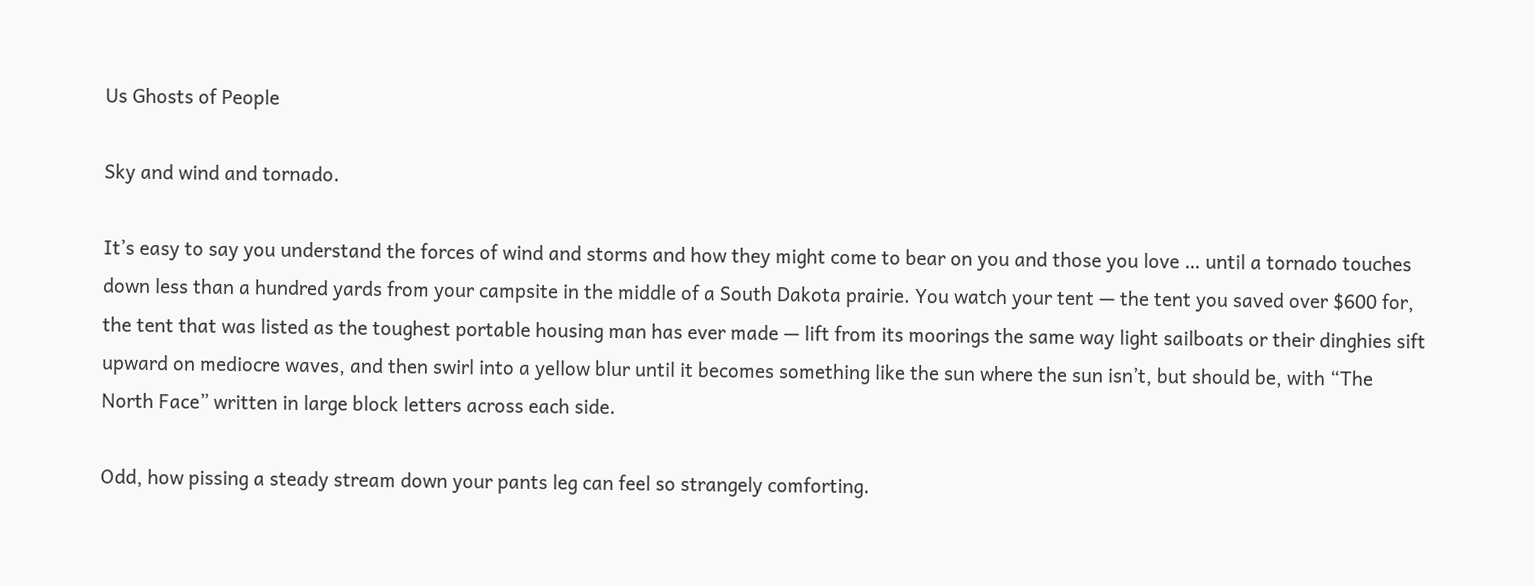Us Ghosts of People

Sky and wind and tornado.

It’s easy to say you understand the forces of wind and storms and how they might come to bear on you and those you love … until a tornado touches down less than a hundred yards from your campsite in the middle of a South Dakota prairie. You watch your tent — the tent you saved over $600 for, the tent that was listed as the toughest portable housing man has ever made — lift from its moorings the same way light sailboats or their dinghies sift upward on mediocre waves, and then swirl into a yellow blur until it becomes something like the sun where the sun isn’t, but should be, with “The North Face” written in large block letters across each side.

Odd, how pissing a steady stream down your pants leg can feel so strangely comforting.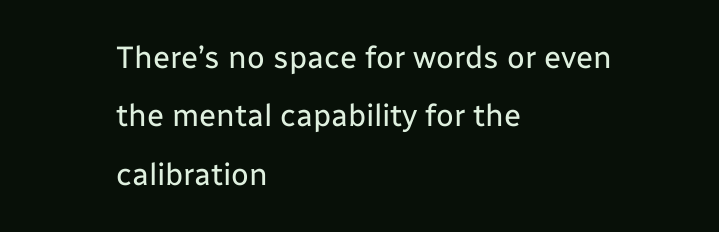There’s no space for words or even the mental capability for the calibration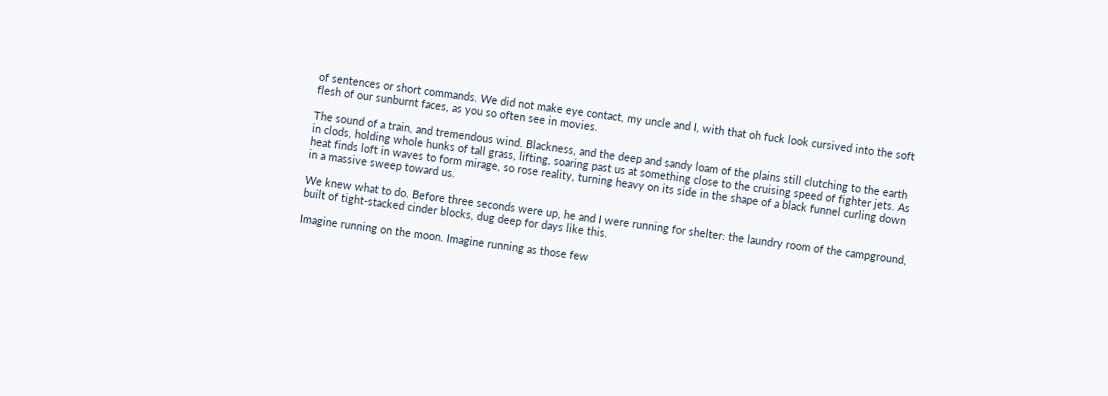of sentences or short commands. We did not make eye contact, my uncle and I, with that oh fuck look cursived into the soft flesh of our sunburnt faces, as you so often see in movies.

The sound of a train, and tremendous wind. Blackness, and the deep and sandy loam of the plains still clutching to the earth in clods, holding whole hunks of tall grass, lifting, soaring past us at something close to the cruising speed of fighter jets. As heat finds loft in waves to form mirage, so rose reality, turning heavy on its side in the shape of a black funnel curling down in a massive sweep toward us.

We knew what to do. Before three seconds were up, he and I were running for shelter: the laundry room of the campground, built of tight-stacked cinder blocks, dug deep for days like this.

Imagine running on the moon. Imagine running as those few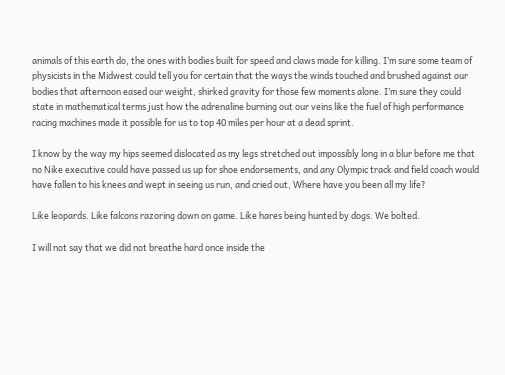animals of this earth do, the ones with bodies built for speed and claws made for killing. I’m sure some team of physicists in the Midwest could tell you for certain that the ways the winds touched and brushed against our bodies that afternoon eased our weight, shirked gravity for those few moments alone. I’m sure they could state in mathematical terms just how the adrenaline burning out our veins like the fuel of high performance racing machines made it possible for us to top 40 miles per hour at a dead sprint.

I know by the way my hips seemed dislocated as my legs stretched out impossibly long in a blur before me that no Nike executive could have passed us up for shoe endorsements, and any Olympic track and field coach would have fallen to his knees and wept in seeing us run, and cried out, Where have you been all my life?

Like leopards. Like falcons razoring down on game. Like hares being hunted by dogs. We bolted.

I will not say that we did not breathe hard once inside the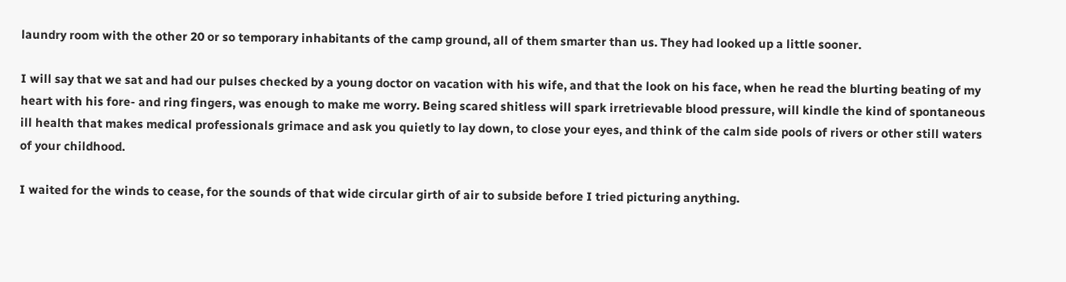laundry room with the other 20 or so temporary inhabitants of the camp ground, all of them smarter than us. They had looked up a little sooner.

I will say that we sat and had our pulses checked by a young doctor on vacation with his wife, and that the look on his face, when he read the blurting beating of my heart with his fore- and ring fingers, was enough to make me worry. Being scared shitless will spark irretrievable blood pressure, will kindle the kind of spontaneous ill health that makes medical professionals grimace and ask you quietly to lay down, to close your eyes, and think of the calm side pools of rivers or other still waters of your childhood.

I waited for the winds to cease, for the sounds of that wide circular girth of air to subside before I tried picturing anything.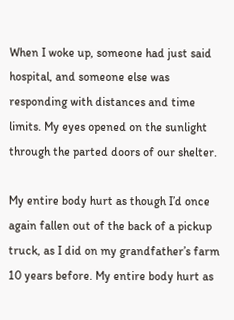When I woke up, someone had just said hospital, and someone else was responding with distances and time limits. My eyes opened on the sunlight through the parted doors of our shelter.

My entire body hurt as though I’d once again fallen out of the back of a pickup truck, as I did on my grandfather’s farm 10 years before. My entire body hurt as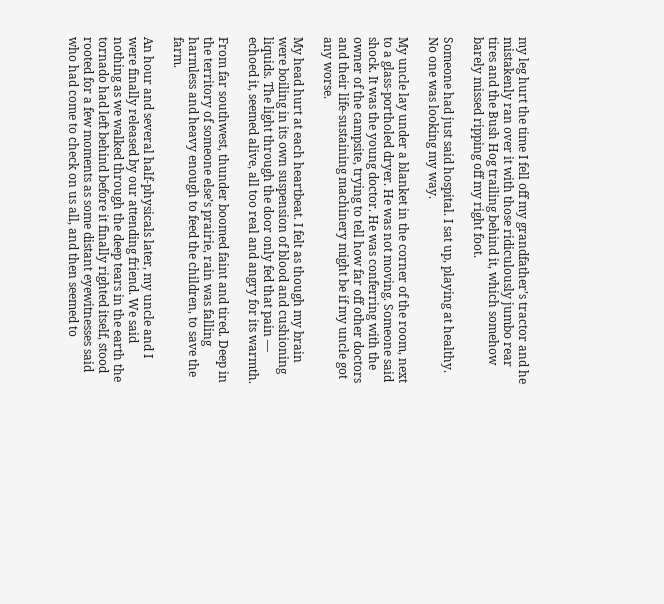my leg hurt the time I fell off my grandfather’s tractor and he mistakenly ran over it with those ridiculously jumbo rear tires and the Bush Hog trailing behind it, which somehow barely missed ripping off my right foot.

Someone had just said hospital. I sat up, playing at healthy. No one was looking my way.

My uncle lay under a blanket in the corner of the room, next to a glass-portholed dryer. He was not moving. Someone said shock. It was the young doctor. He was conferring with the owner of the campsite, trying to tell how far off other doctors and their life-sustaining machinery might be if my uncle got any worse.

My head hurt at each heartbeat. I felt as though my brain were boiling in its own suspension of blood and cushioning liquids. The light through the door only fed that pain — echoed it, seemed alive, all too real and angry for its warmth.

From far southwest, thunder boomed faint and tired. Deep in the territory of someone else’s prairie, rain was falling harmless and heavy enough to feed the children, to save the farm.

An hour and several half-physicals later, my uncle and I were finally released by our attending friend. We said nothing as we walked through the deep tears in the earth the tornado had left behind before it finally righted itself, stood rooted for a few moments as some distant eyewitnesses said who had come to check on us all, and then seemed to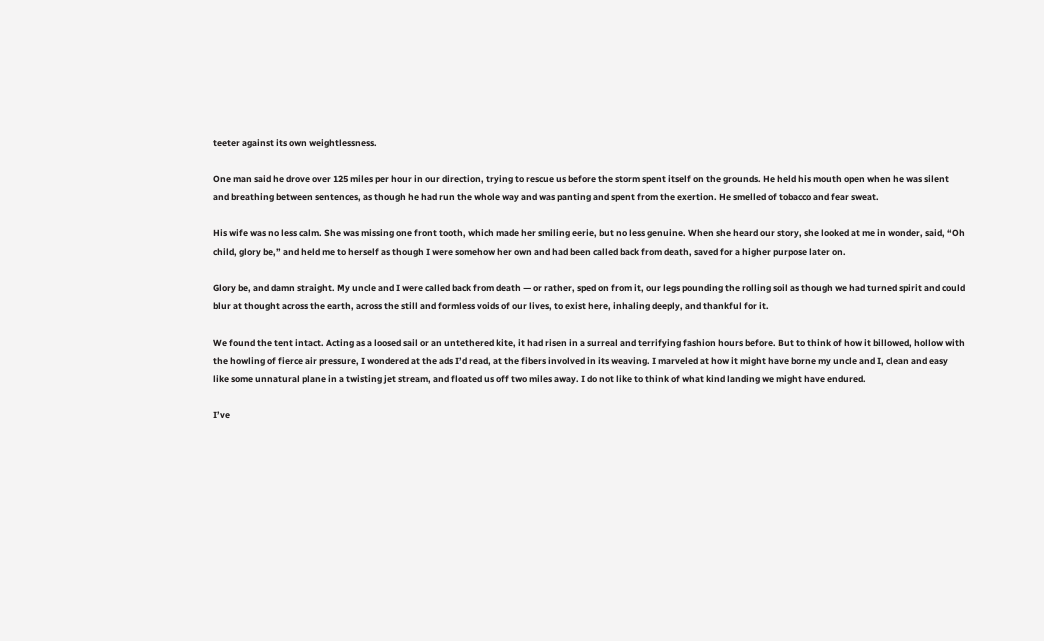teeter against its own weightlessness.

One man said he drove over 125 miles per hour in our direction, trying to rescue us before the storm spent itself on the grounds. He held his mouth open when he was silent and breathing between sentences, as though he had run the whole way and was panting and spent from the exertion. He smelled of tobacco and fear sweat.

His wife was no less calm. She was missing one front tooth, which made her smiling eerie, but no less genuine. When she heard our story, she looked at me in wonder, said, “Oh child, glory be,” and held me to herself as though I were somehow her own and had been called back from death, saved for a higher purpose later on.

Glory be, and damn straight. My uncle and I were called back from death — or rather, sped on from it, our legs pounding the rolling soil as though we had turned spirit and could blur at thought across the earth, across the still and formless voids of our lives, to exist here, inhaling deeply, and thankful for it.

We found the tent intact. Acting as a loosed sail or an untethered kite, it had risen in a surreal and terrifying fashion hours before. But to think of how it billowed, hollow with the howling of fierce air pressure, I wondered at the ads I’d read, at the fibers involved in its weaving. I marveled at how it might have borne my uncle and I, clean and easy like some unnatural plane in a twisting jet stream, and floated us off two miles away. I do not like to think of what kind landing we might have endured.

I’ve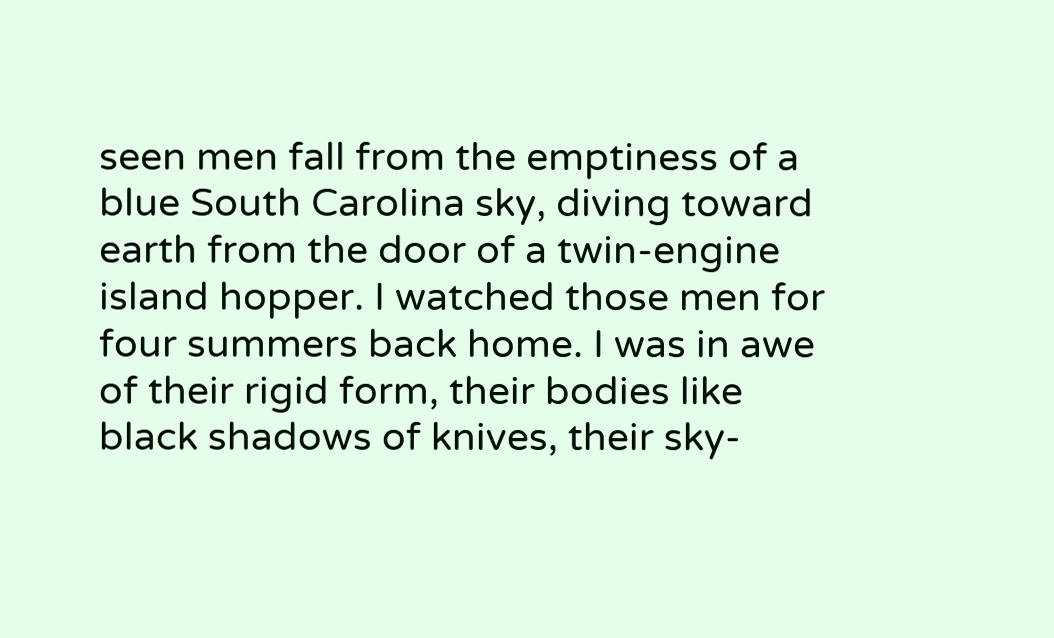seen men fall from the emptiness of a blue South Carolina sky, diving toward earth from the door of a twin-engine island hopper. I watched those men for four summers back home. I was in awe of their rigid form, their bodies like black shadows of knives, their sky-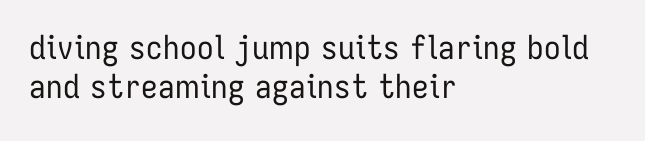diving school jump suits flaring bold and streaming against their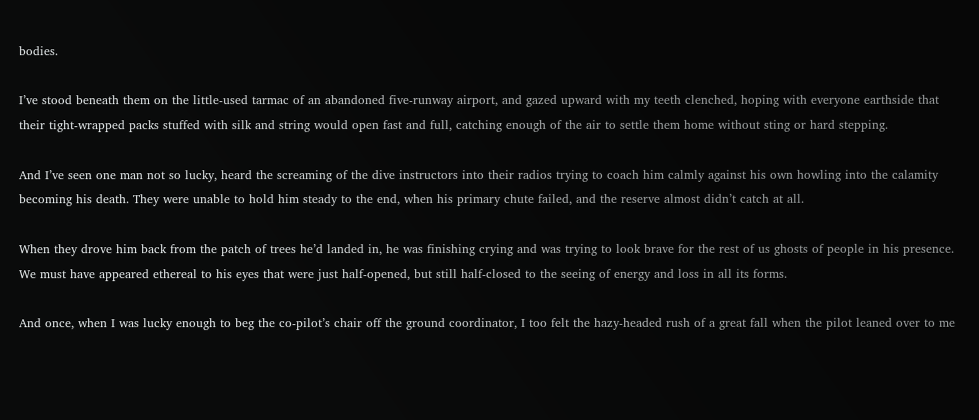bodies.

I’ve stood beneath them on the little-used tarmac of an abandoned five-runway airport, and gazed upward with my teeth clenched, hoping with everyone earthside that their tight-wrapped packs stuffed with silk and string would open fast and full, catching enough of the air to settle them home without sting or hard stepping.

And I’ve seen one man not so lucky, heard the screaming of the dive instructors into their radios trying to coach him calmly against his own howling into the calamity becoming his death. They were unable to hold him steady to the end, when his primary chute failed, and the reserve almost didn’t catch at all.

When they drove him back from the patch of trees he’d landed in, he was finishing crying and was trying to look brave for the rest of us ghosts of people in his presence. We must have appeared ethereal to his eyes that were just half-opened, but still half-closed to the seeing of energy and loss in all its forms.

And once, when I was lucky enough to beg the co-pilot’s chair off the ground coordinator, I too felt the hazy-headed rush of a great fall when the pilot leaned over to me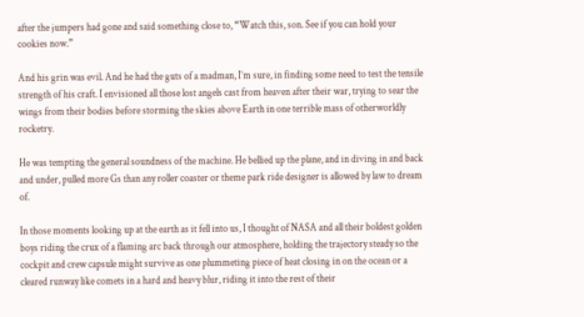after the jumpers had gone and said something close to, “Watch this, son. See if you can hold your cookies now.”

And his grin was evil. And he had the guts of a madman, I’m sure, in finding some need to test the tensile strength of his craft. I envisioned all those lost angels cast from heaven after their war, trying to sear the wings from their bodies before storming the skies above Earth in one terrible mass of otherworldly rocketry.

He was tempting the general soundness of the machine. He bellied up the plane, and in diving in and back and under, pulled more Gs than any roller coaster or theme park ride designer is allowed by law to dream of.

In those moments looking up at the earth as it fell into us, I thought of NASA and all their boldest golden boys riding the crux of a flaming arc back through our atmosphere, holding the trajectory steady so the cockpit and crew capsule might survive as one plummeting piece of heat closing in on the ocean or a cleared runway like comets in a hard and heavy blur, riding it into the rest of their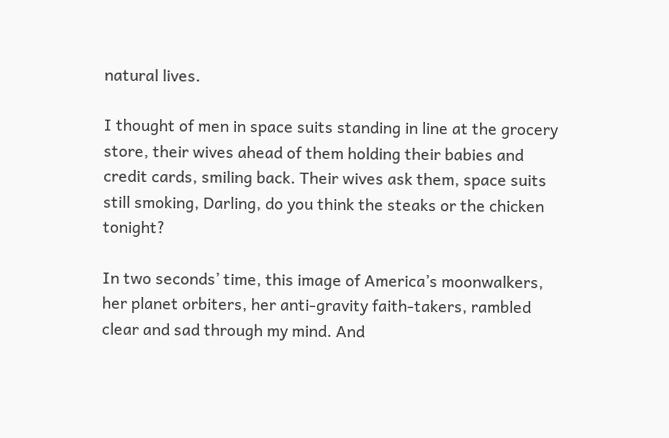natural lives.

I thought of men in space suits standing in line at the grocery store, their wives ahead of them holding their babies and credit cards, smiling back. Their wives ask them, space suits still smoking, Darling, do you think the steaks or the chicken tonight?

In two seconds’ time, this image of America’s moonwalkers, her planet orbiters, her anti-gravity faith-takers, rambled clear and sad through my mind. And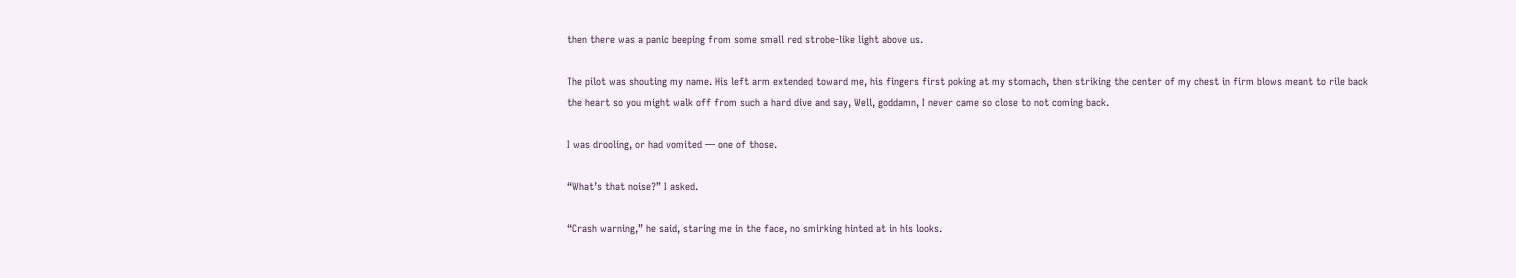then there was a panic beeping from some small red strobe-like light above us.

The pilot was shouting my name. His left arm extended toward me, his fingers first poking at my stomach, then striking the center of my chest in firm blows meant to rile back the heart so you might walk off from such a hard dive and say, Well, goddamn, I never came so close to not coming back.

I was drooling, or had vomited — one of those.

“What’s that noise?” I asked.

“Crash warning,” he said, staring me in the face, no smirking hinted at in his looks.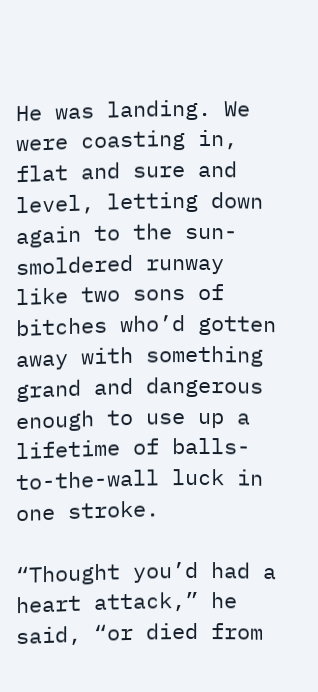He was landing. We were coasting in, flat and sure and level, letting down again to the sun-smoldered runway like two sons of bitches who’d gotten away with something grand and dangerous enough to use up a lifetime of balls-to-the-wall luck in one stroke.

“Thought you’d had a heart attack,” he said, “or died from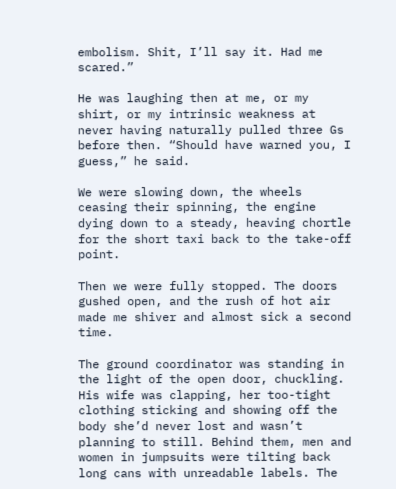embolism. Shit, I’ll say it. Had me scared.”

He was laughing then at me, or my shirt, or my intrinsic weakness at never having naturally pulled three Gs before then. “Should have warned you, I guess,” he said.

We were slowing down, the wheels ceasing their spinning, the engine dying down to a steady, heaving chortle for the short taxi back to the take-off point.

Then we were fully stopped. The doors gushed open, and the rush of hot air made me shiver and almost sick a second time.

The ground coordinator was standing in the light of the open door, chuckling. His wife was clapping, her too-tight clothing sticking and showing off the body she’d never lost and wasn’t planning to still. Behind them, men and women in jumpsuits were tilting back long cans with unreadable labels. The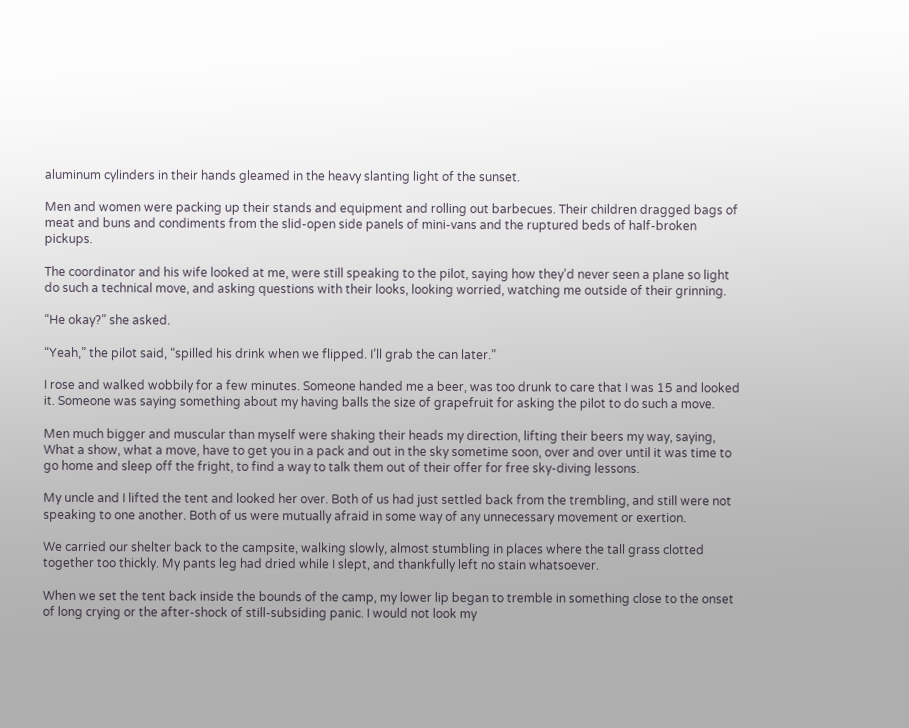aluminum cylinders in their hands gleamed in the heavy slanting light of the sunset.

Men and women were packing up their stands and equipment and rolling out barbecues. Their children dragged bags of meat and buns and condiments from the slid-open side panels of mini-vans and the ruptured beds of half-broken pickups.

The coordinator and his wife looked at me, were still speaking to the pilot, saying how they’d never seen a plane so light do such a technical move, and asking questions with their looks, looking worried, watching me outside of their grinning.

“He okay?” she asked.

“Yeah,” the pilot said, “spilled his drink when we flipped. I’ll grab the can later.”

I rose and walked wobbily for a few minutes. Someone handed me a beer, was too drunk to care that I was 15 and looked it. Someone was saying something about my having balls the size of grapefruit for asking the pilot to do such a move.

Men much bigger and muscular than myself were shaking their heads my direction, lifting their beers my way, saying, What a show, what a move, have to get you in a pack and out in the sky sometime soon, over and over until it was time to go home and sleep off the fright, to find a way to talk them out of their offer for free sky-diving lessons.

My uncle and I lifted the tent and looked her over. Both of us had just settled back from the trembling, and still were not speaking to one another. Both of us were mutually afraid in some way of any unnecessary movement or exertion.

We carried our shelter back to the campsite, walking slowly, almost stumbling in places where the tall grass clotted together too thickly. My pants leg had dried while I slept, and thankfully left no stain whatsoever.

When we set the tent back inside the bounds of the camp, my lower lip began to tremble in something close to the onset of long crying or the after-shock of still-subsiding panic. I would not look my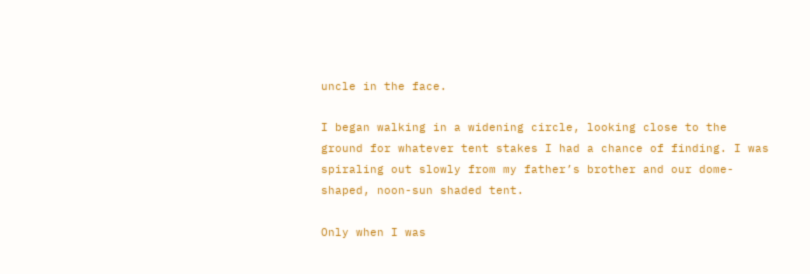uncle in the face.

I began walking in a widening circle, looking close to the ground for whatever tent stakes I had a chance of finding. I was spiraling out slowly from my father’s brother and our dome-shaped, noon-sun shaded tent.

Only when I was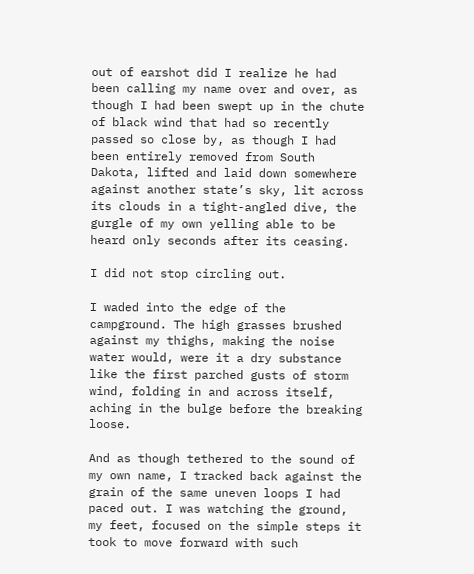out of earshot did I realize he had been calling my name over and over, as though I had been swept up in the chute of black wind that had so recently passed so close by, as though I had been entirely removed from South Dakota, lifted and laid down somewhere against another state’s sky, lit across its clouds in a tight-angled dive, the gurgle of my own yelling able to be heard only seconds after its ceasing.

I did not stop circling out.

I waded into the edge of the campground. The high grasses brushed against my thighs, making the noise water would, were it a dry substance like the first parched gusts of storm wind, folding in and across itself, aching in the bulge before the breaking loose.

And as though tethered to the sound of my own name, I tracked back against the grain of the same uneven loops I had paced out. I was watching the ground, my feet, focused on the simple steps it took to move forward with such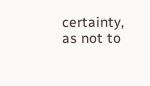certainty, as not to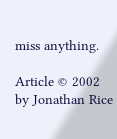miss anything.

Article © 2002 by Jonathan Rice